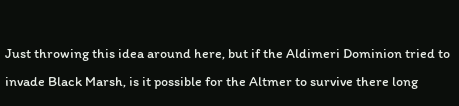Just throwing this idea around here, but if the Aldimeri Dominion tried to invade Black Marsh, is it possible for the Altmer to survive there long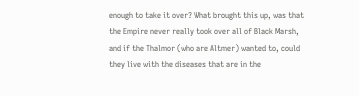enough to take it over? What brought this up, was that the Empire never really took over all of Black Marsh, and if the Thalmor (who are Altmer) wanted to, could they live with the diseases that are in the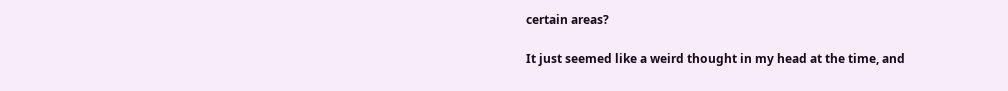certain areas?

It just seemed like a weird thought in my head at the time, and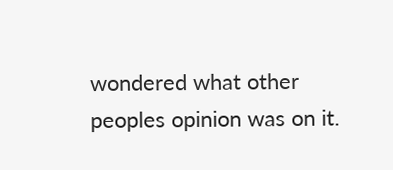wondered what other peoples opinion was on it.